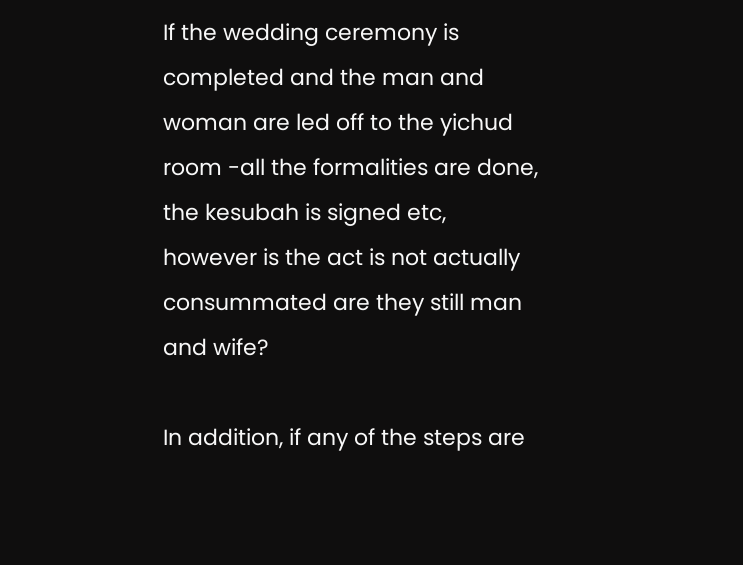If the wedding ceremony is completed and the man and woman are led off to the yichud room -all the formalities are done, the kesubah is signed etc, however is the act is not actually consummated are they still man and wife?

In addition, if any of the steps are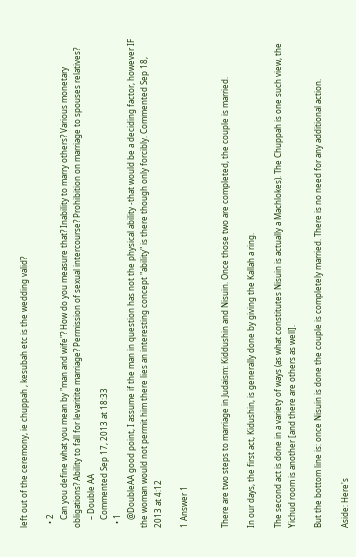left out of the ceremony, ie chuppah , kesubah etc is the wedding valid?

  • 2
    Can you define what you mean by "man and wife"? How do you measure that? Inability to marry others? Various monetary obligations? Ability to fall for levaritite marriage? Permission of sexual intercourse? Prohibition on marriage to spouses relatives?
    – Double AA
    Commented Sep 17, 2013 at 18:33
  • 1
    @DoubleAA good point, I assume if the man in question has not the physical ability -that would be a deciding factor, however IF the woman would not permit him there lies an interesting concept "ability" is there though only forcibly. Commented Sep 18, 2013 at 4:12

1 Answer 1


There are two steps to marriage in Judaism: Kiddushin and Nisuin. Once those two are completed, the couple is married.

In our days, the first act, Kidushin, is generally done by giving the Kallah a ring.

The second act is done in a variety of ways (as what constitutes Nisuin is actually a Machlokes). The Chuppah is one such view, the Yichud room is another [and there are others as well].

But the bottom line is: once Nisuin is done the couple is completely married. There is no need for any additional action.

Aside: Here's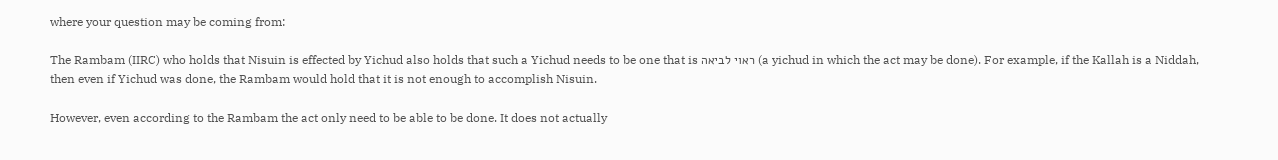where your question may be coming from:

The Rambam (IIRC) who holds that Nisuin is effected by Yichud also holds that such a Yichud needs to be one that is ראוי לביאה (a yichud in which the act may be done). For example, if the Kallah is a Niddah, then even if Yichud was done, the Rambam would hold that it is not enough to accomplish Nisuin.

However, even according to the Rambam the act only need to be able to be done. It does not actually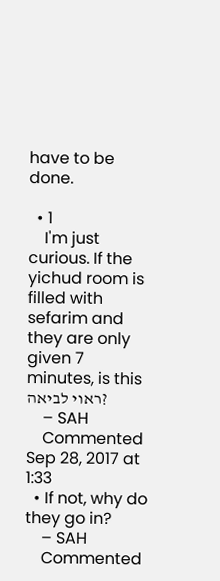have to be done.

  • 1
    I'm just curious. If the yichud room is filled with sefarim and they are only given 7 minutes, is this ראוי לביאה?
    – SAH
    Commented Sep 28, 2017 at 1:33
  • If not, why do they go in?
    – SAH
    Commented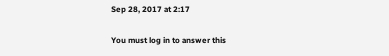Sep 28, 2017 at 2:17

You must log in to answer this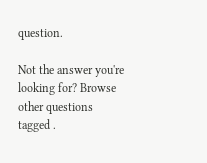question.

Not the answer you're looking for? Browse other questions tagged .